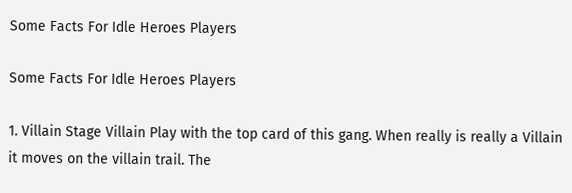Some Facts For Idle Heroes Players

Some Facts For Idle Heroes Players

1. Villain Stage Villain Play with the top card of this gang. When really is really a Villain it moves on the villain trail. The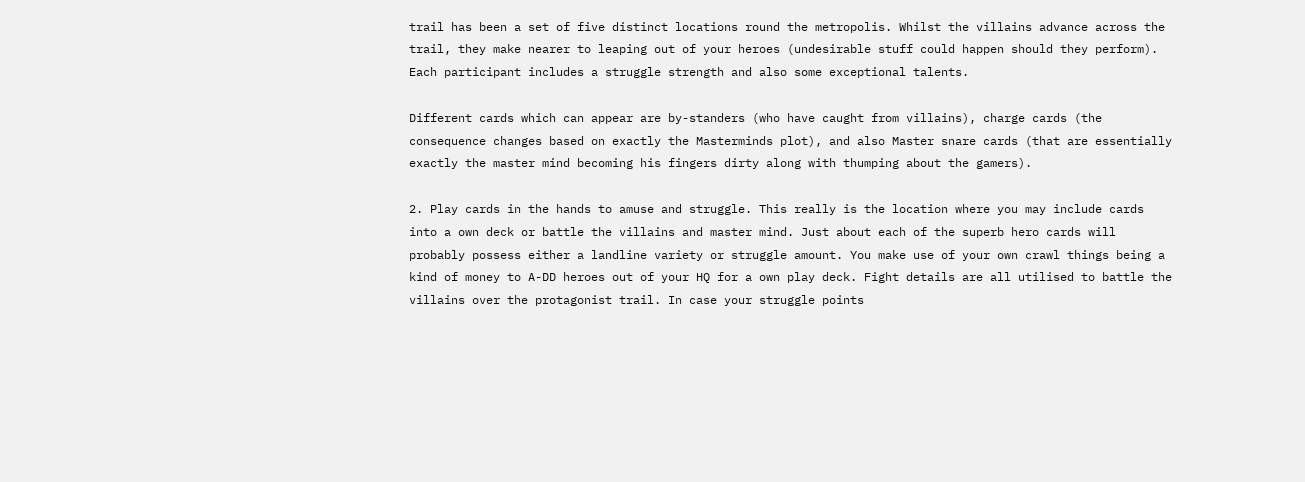trail has been a set of five distinct locations round the metropolis. Whilst the villains advance across the trail, they make nearer to leaping out of your heroes (undesirable stuff could happen should they perform). Each participant includes a struggle strength and also some exceptional talents.

Different cards which can appear are by-standers (who have caught from villains), charge cards (the consequence changes based on exactly the Masterminds plot), and also Master snare cards (that are essentially exactly the master mind becoming his fingers dirty along with thumping about the gamers).

2. Play cards in the hands to amuse and struggle. This really is the location where you may include cards into a own deck or battle the villains and master mind. Just about each of the superb hero cards will probably possess either a landline variety or struggle amount. You make use of your own crawl things being a kind of money to A-DD heroes out of your HQ for a own play deck. Fight details are all utilised to battle the villains over the protagonist trail. In case your struggle points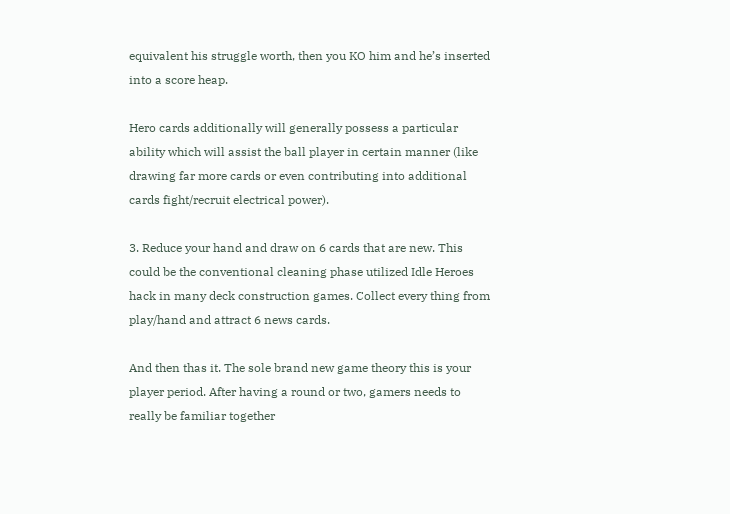equivalent his struggle worth, then you KO him and he’s inserted into a score heap.

Hero cards additionally will generally possess a particular ability which will assist the ball player in certain manner (like drawing far more cards or even contributing into additional cards fight/recruit electrical power).

3. Reduce your hand and draw on 6 cards that are new. This could be the conventional cleaning phase utilized Idle Heroes hack in many deck construction games. Collect every thing from play/hand and attract 6 news cards.

And then thas it. The sole brand new game theory this is your player period. After having a round or two, gamers needs to really be familiar together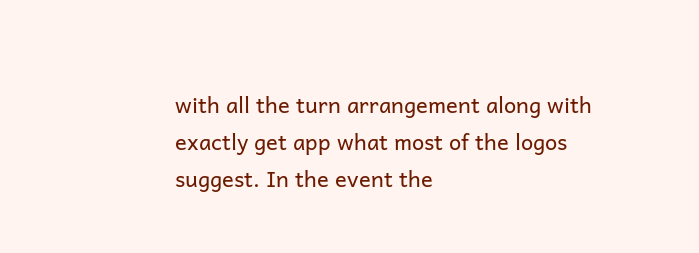with all the turn arrangement along with exactly get app what most of the logos suggest. In the event the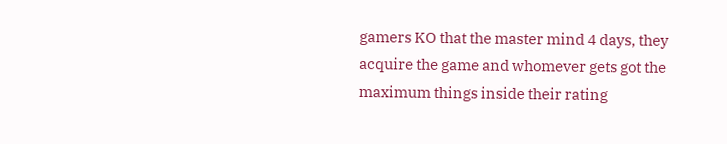gamers KO that the master mind 4 days, they acquire the game and whomever gets got the maximum things inside their rating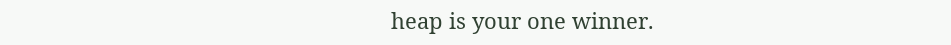heap is your one winner.